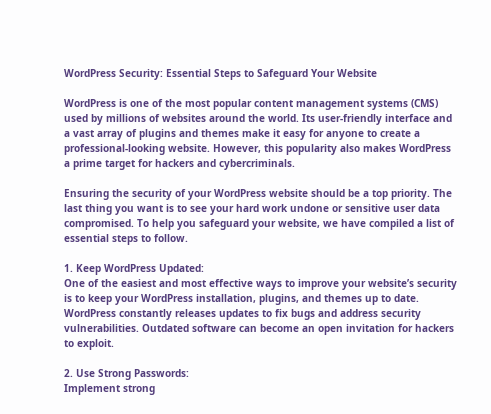WordPress Security: Essential Steps to Safeguard Your Website

WordPress is one of the most popular content management systems (CMS) used by millions of websites around the world. Its user-friendly interface and a vast array of plugins and themes make it easy for anyone to create a professional-looking website. However, this popularity also makes WordPress a prime target for hackers and cybercriminals.

Ensuring the security of your WordPress website should be a top priority. The last thing you want is to see your hard work undone or sensitive user data compromised. To help you safeguard your website, we have compiled a list of essential steps to follow.

1. Keep WordPress Updated:
One of the easiest and most effective ways to improve your website’s security is to keep your WordPress installation, plugins, and themes up to date. WordPress constantly releases updates to fix bugs and address security vulnerabilities. Outdated software can become an open invitation for hackers to exploit.

2. Use Strong Passwords:
Implement strong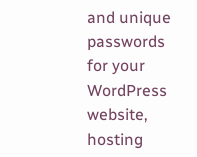and unique passwords for your WordPress website, hosting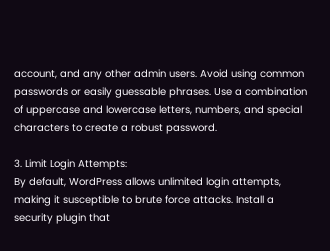account, and any other admin users. Avoid using common passwords or easily guessable phrases. Use a combination of uppercase and lowercase letters, numbers, and special characters to create a robust password.

3. Limit Login Attempts:
By default, WordPress allows unlimited login attempts, making it susceptible to brute force attacks. Install a security plugin that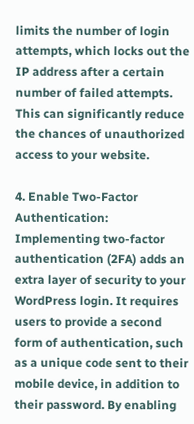limits the number of login attempts, which locks out the IP address after a certain number of failed attempts. This can significantly reduce the chances of unauthorized access to your website.

4. Enable Two-Factor Authentication:
Implementing two-factor authentication (2FA) adds an extra layer of security to your WordPress login. It requires users to provide a second form of authentication, such as a unique code sent to their mobile device, in addition to their password. By enabling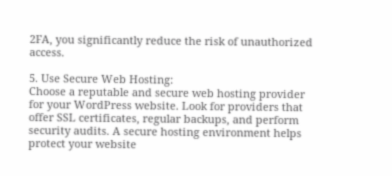2FA, you significantly reduce the risk of unauthorized access.

5. Use Secure Web Hosting:
Choose a reputable and secure web hosting provider for your WordPress website. Look for providers that offer SSL certificates, regular backups, and perform security audits. A secure hosting environment helps protect your website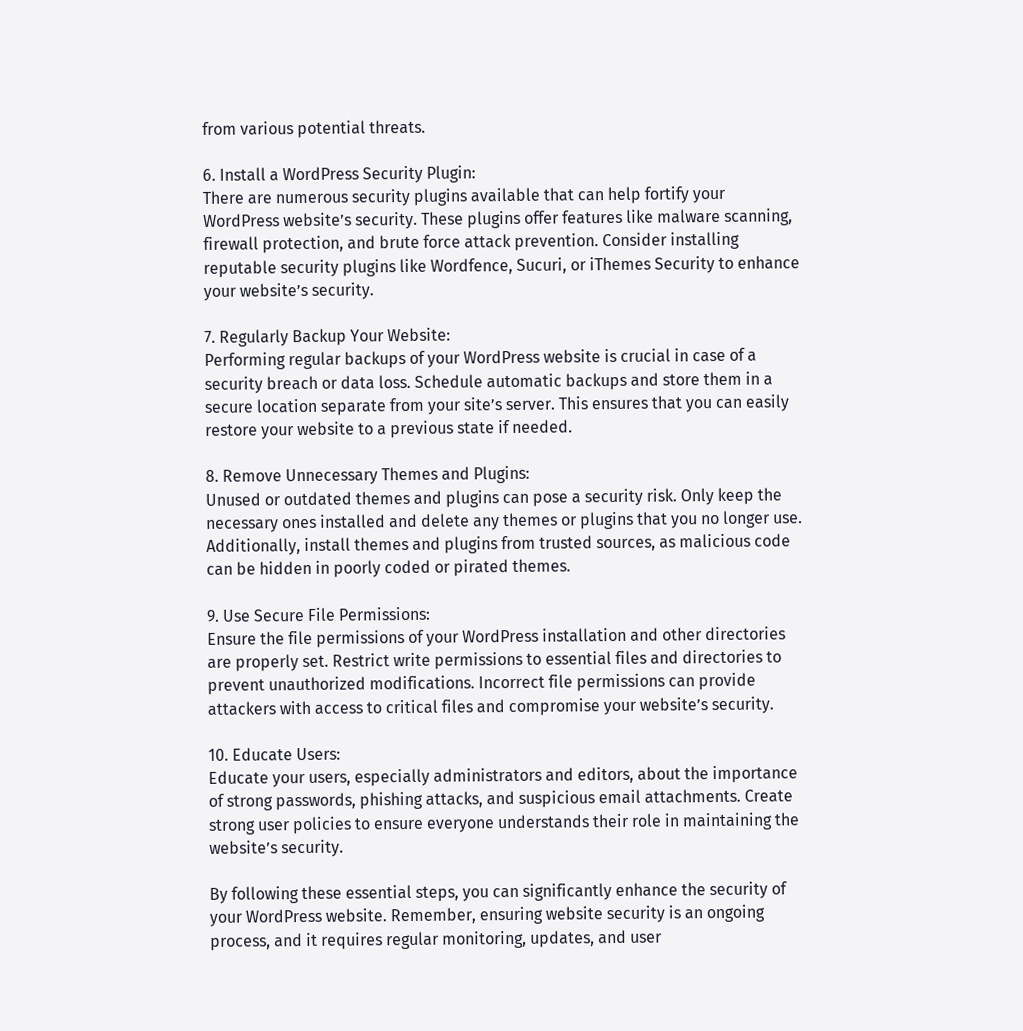from various potential threats.

6. Install a WordPress Security Plugin:
There are numerous security plugins available that can help fortify your WordPress website’s security. These plugins offer features like malware scanning, firewall protection, and brute force attack prevention. Consider installing reputable security plugins like Wordfence, Sucuri, or iThemes Security to enhance your website’s security.

7. Regularly Backup Your Website:
Performing regular backups of your WordPress website is crucial in case of a security breach or data loss. Schedule automatic backups and store them in a secure location separate from your site’s server. This ensures that you can easily restore your website to a previous state if needed.

8. Remove Unnecessary Themes and Plugins:
Unused or outdated themes and plugins can pose a security risk. Only keep the necessary ones installed and delete any themes or plugins that you no longer use. Additionally, install themes and plugins from trusted sources, as malicious code can be hidden in poorly coded or pirated themes.

9. Use Secure File Permissions:
Ensure the file permissions of your WordPress installation and other directories are properly set. Restrict write permissions to essential files and directories to prevent unauthorized modifications. Incorrect file permissions can provide attackers with access to critical files and compromise your website’s security.

10. Educate Users:
Educate your users, especially administrators and editors, about the importance of strong passwords, phishing attacks, and suspicious email attachments. Create strong user policies to ensure everyone understands their role in maintaining the website’s security.

By following these essential steps, you can significantly enhance the security of your WordPress website. Remember, ensuring website security is an ongoing process, and it requires regular monitoring, updates, and user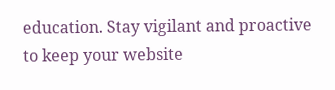education. Stay vigilant and proactive to keep your website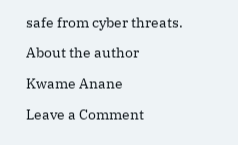safe from cyber threats.

About the author

Kwame Anane

Leave a Comment